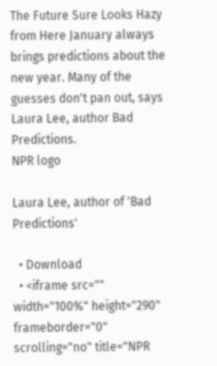The Future Sure Looks Hazy from Here January always brings predictions about the new year. Many of the guesses don't pan out, says Laura Lee, author Bad Predictions.
NPR logo

Laura Lee, author of 'Bad Predictions'

  • Download
  • <iframe src="" width="100%" height="290" frameborder="0" scrolling="no" title="NPR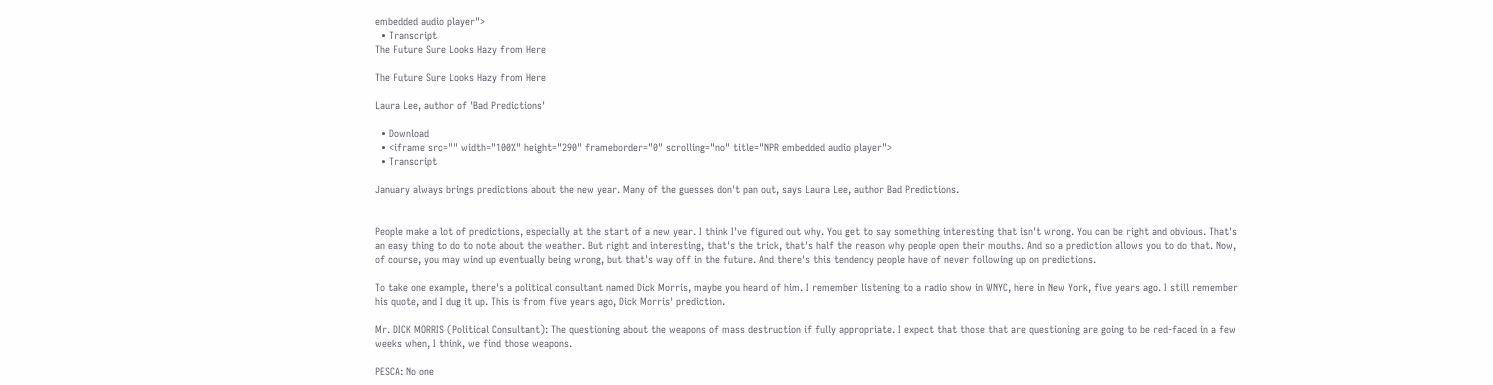embedded audio player">
  • Transcript
The Future Sure Looks Hazy from Here

The Future Sure Looks Hazy from Here

Laura Lee, author of 'Bad Predictions'

  • Download
  • <iframe src="" width="100%" height="290" frameborder="0" scrolling="no" title="NPR embedded audio player">
  • Transcript

January always brings predictions about the new year. Many of the guesses don't pan out, says Laura Lee, author Bad Predictions.


People make a lot of predictions, especially at the start of a new year. I think I've figured out why. You get to say something interesting that isn't wrong. You can be right and obvious. That's an easy thing to do to note about the weather. But right and interesting, that's the trick, that's half the reason why people open their mouths. And so a prediction allows you to do that. Now, of course, you may wind up eventually being wrong, but that's way off in the future. And there's this tendency people have of never following up on predictions.

To take one example, there's a political consultant named Dick Morris, maybe you heard of him. I remember listening to a radio show in WNYC, here in New York, five years ago. I still remember his quote, and I dug it up. This is from five years ago, Dick Morris' prediction.

Mr. DICK MORRIS (Political Consultant): The questioning about the weapons of mass destruction if fully appropriate. I expect that those that are questioning are going to be red-faced in a few weeks when, I think, we find those weapons.

PESCA: No one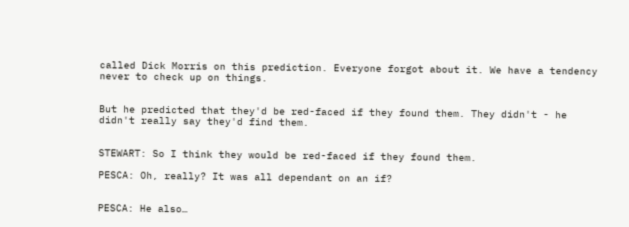called Dick Morris on this prediction. Everyone forgot about it. We have a tendency never to check up on things.


But he predicted that they'd be red-faced if they found them. They didn't - he didn't really say they'd find them.


STEWART: So I think they would be red-faced if they found them.

PESCA: Oh, really? It was all dependant on an if?


PESCA: He also…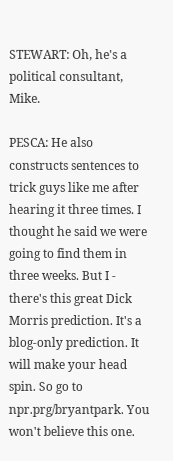STEWART: Oh, he's a political consultant, Mike.

PESCA: He also constructs sentences to trick guys like me after hearing it three times. I thought he said we were going to find them in three weeks. But I - there's this great Dick Morris prediction. It's a blog-only prediction. It will make your head spin. So go to npr.prg/bryantpark. You won't believe this one.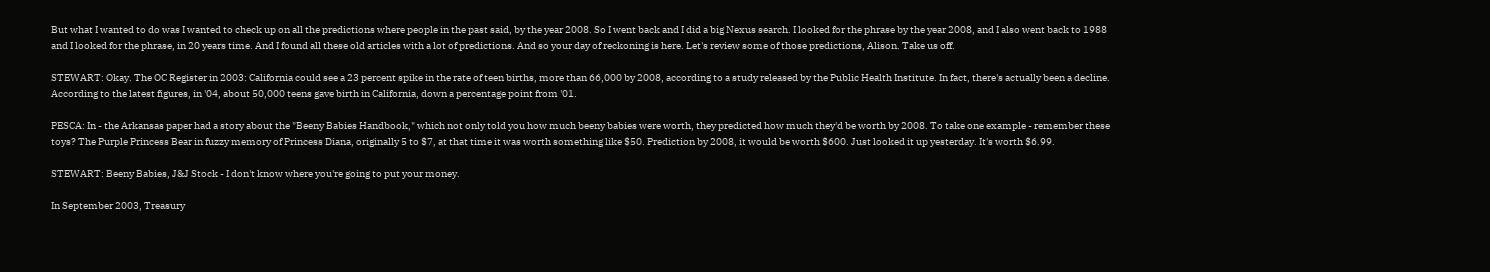But what I wanted to do was I wanted to check up on all the predictions where people in the past said, by the year 2008. So I went back and I did a big Nexus search. I looked for the phrase by the year 2008, and I also went back to 1988 and I looked for the phrase, in 20 years time. And I found all these old articles with a lot of predictions. And so your day of reckoning is here. Let's review some of those predictions, Alison. Take us off.

STEWART: Okay. The OC Register in 2003: California could see a 23 percent spike in the rate of teen births, more than 66,000 by 2008, according to a study released by the Public Health Institute. In fact, there's actually been a decline. According to the latest figures, in '04, about 50,000 teens gave birth in California, down a percentage point from '01.

PESCA: In - the Arkansas paper had a story about the "Beeny Babies Handbook," which not only told you how much beeny babies were worth, they predicted how much they'd be worth by 2008. To take one example - remember these toys? The Purple Princess Bear in fuzzy memory of Princess Diana, originally 5 to $7, at that time it was worth something like $50. Prediction by 2008, it would be worth $600. Just looked it up yesterday. It's worth $6.99.

STEWART: Beeny Babies, J&J Stock - I don't know where you're going to put your money.

In September 2003, Treasury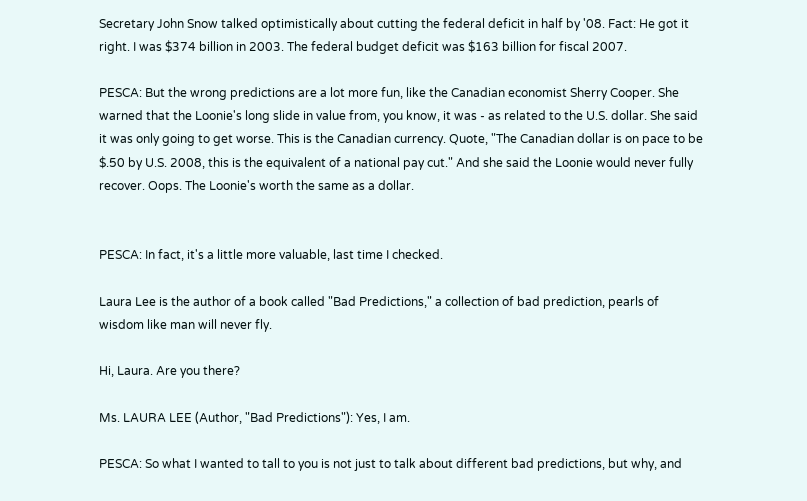Secretary John Snow talked optimistically about cutting the federal deficit in half by '08. Fact: He got it right. I was $374 billion in 2003. The federal budget deficit was $163 billion for fiscal 2007.

PESCA: But the wrong predictions are a lot more fun, like the Canadian economist Sherry Cooper. She warned that the Loonie's long slide in value from, you know, it was - as related to the U.S. dollar. She said it was only going to get worse. This is the Canadian currency. Quote, "The Canadian dollar is on pace to be $.50 by U.S. 2008, this is the equivalent of a national pay cut." And she said the Loonie would never fully recover. Oops. The Loonie's worth the same as a dollar.


PESCA: In fact, it's a little more valuable, last time I checked.

Laura Lee is the author of a book called "Bad Predictions," a collection of bad prediction, pearls of wisdom like man will never fly.

Hi, Laura. Are you there?

Ms. LAURA LEE (Author, "Bad Predictions"): Yes, I am.

PESCA: So what I wanted to tall to you is not just to talk about different bad predictions, but why, and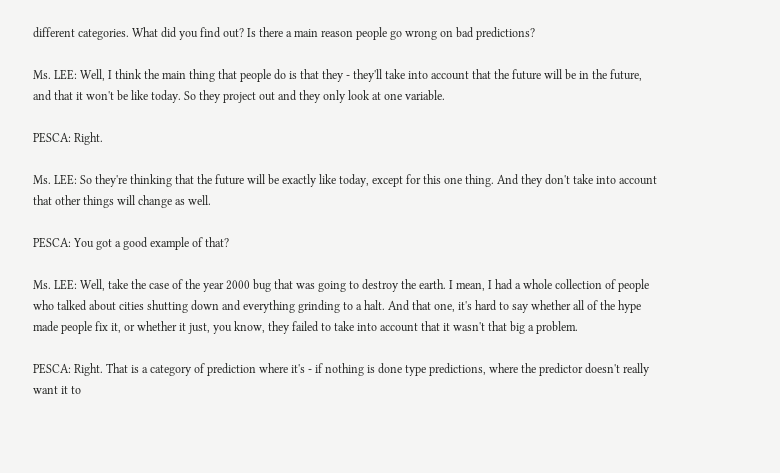different categories. What did you find out? Is there a main reason people go wrong on bad predictions?

Ms. LEE: Well, I think the main thing that people do is that they - they'll take into account that the future will be in the future, and that it won't be like today. So they project out and they only look at one variable.

PESCA: Right.

Ms. LEE: So they're thinking that the future will be exactly like today, except for this one thing. And they don't take into account that other things will change as well.

PESCA: You got a good example of that?

Ms. LEE: Well, take the case of the year 2000 bug that was going to destroy the earth. I mean, I had a whole collection of people who talked about cities shutting down and everything grinding to a halt. And that one, it's hard to say whether all of the hype made people fix it, or whether it just, you know, they failed to take into account that it wasn't that big a problem.

PESCA: Right. That is a category of prediction where it's - if nothing is done type predictions, where the predictor doesn't really want it to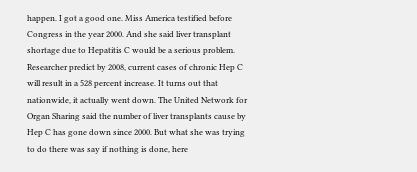happen. I got a good one. Miss America testified before Congress in the year 2000. And she said liver transplant shortage due to Hepatitis C would be a serious problem. Researcher predict by 2008, current cases of chronic Hep C will result in a 528 percent increase. It turns out that nationwide, it actually went down. The United Network for Organ Sharing said the number of liver transplants cause by Hep C has gone down since 2000. But what she was trying to do there was say if nothing is done, here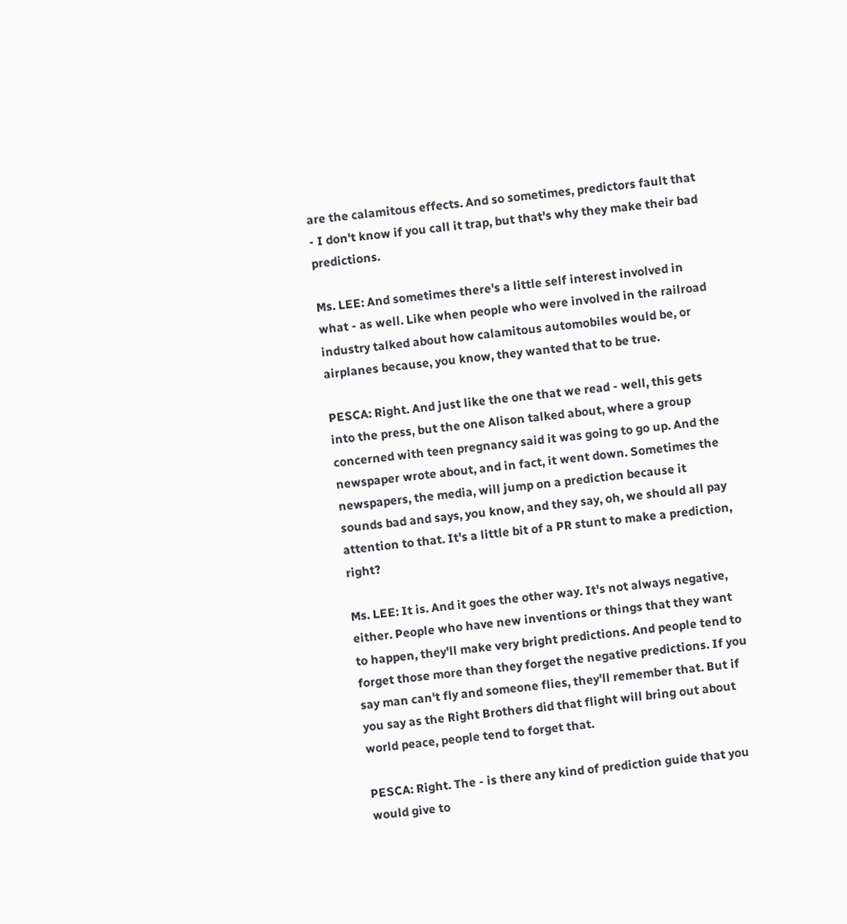are the calamitous effects. And so sometimes, predictors fault that - I don't know if you call it trap, but that's why they make their bad predictions.

Ms. LEE: And sometimes there's a little self interest involved in what - as well. Like when people who were involved in the railroad industry talked about how calamitous automobiles would be, or airplanes because, you know, they wanted that to be true.

PESCA: Right. And just like the one that we read - well, this gets into the press, but the one Alison talked about, where a group concerned with teen pregnancy said it was going to go up. And the newspaper wrote about, and in fact, it went down. Sometimes the newspapers, the media, will jump on a prediction because it sounds bad and says, you know, and they say, oh, we should all pay attention to that. It's a little bit of a PR stunt to make a prediction, right?

Ms. LEE: It is. And it goes the other way. It's not always negative, either. People who have new inventions or things that they want to happen, they'll make very bright predictions. And people tend to forget those more than they forget the negative predictions. If you say man can't fly and someone flies, they'll remember that. But if you say as the Right Brothers did that flight will bring out about world peace, people tend to forget that.

PESCA: Right. The - is there any kind of prediction guide that you would give to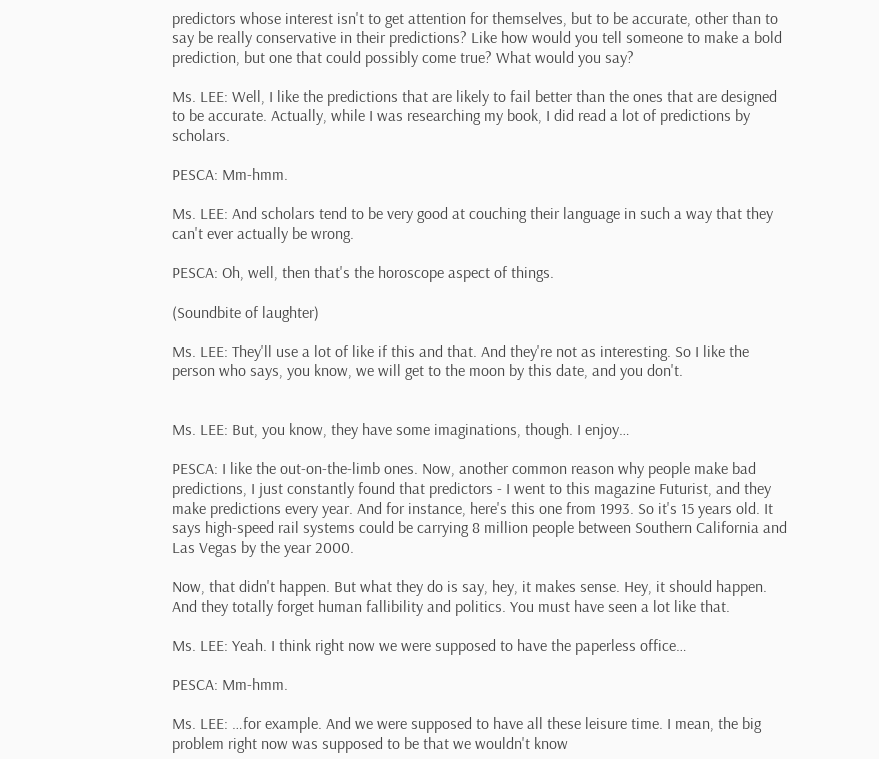predictors whose interest isn't to get attention for themselves, but to be accurate, other than to say be really conservative in their predictions? Like how would you tell someone to make a bold prediction, but one that could possibly come true? What would you say?

Ms. LEE: Well, I like the predictions that are likely to fail better than the ones that are designed to be accurate. Actually, while I was researching my book, I did read a lot of predictions by scholars.

PESCA: Mm-hmm.

Ms. LEE: And scholars tend to be very good at couching their language in such a way that they can't ever actually be wrong.

PESCA: Oh, well, then that's the horoscope aspect of things.

(Soundbite of laughter)

Ms. LEE: They'll use a lot of like if this and that. And they're not as interesting. So I like the person who says, you know, we will get to the moon by this date, and you don't.


Ms. LEE: But, you know, they have some imaginations, though. I enjoy…

PESCA: I like the out-on-the-limb ones. Now, another common reason why people make bad predictions, I just constantly found that predictors - I went to this magazine Futurist, and they make predictions every year. And for instance, here's this one from 1993. So it's 15 years old. It says high-speed rail systems could be carrying 8 million people between Southern California and Las Vegas by the year 2000.

Now, that didn't happen. But what they do is say, hey, it makes sense. Hey, it should happen. And they totally forget human fallibility and politics. You must have seen a lot like that.

Ms. LEE: Yeah. I think right now we were supposed to have the paperless office…

PESCA: Mm-hmm.

Ms. LEE: …for example. And we were supposed to have all these leisure time. I mean, the big problem right now was supposed to be that we wouldn't know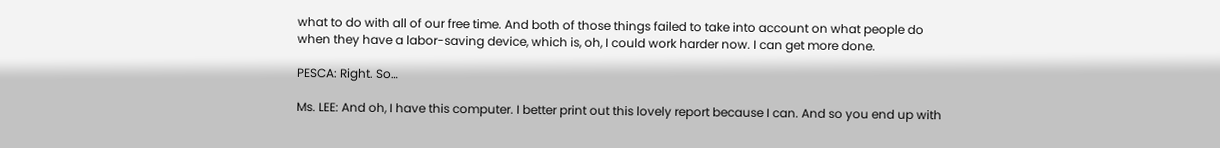what to do with all of our free time. And both of those things failed to take into account on what people do when they have a labor-saving device, which is, oh, I could work harder now. I can get more done.

PESCA: Right. So…

Ms. LEE: And oh, I have this computer. I better print out this lovely report because I can. And so you end up with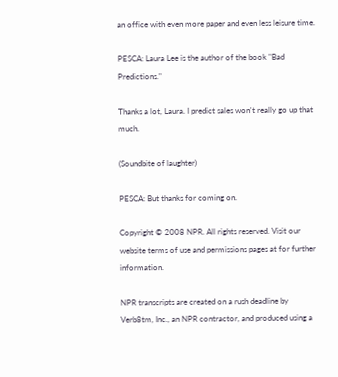an office with even more paper and even less leisure time.

PESCA: Laura Lee is the author of the book "Bad Predictions."

Thanks a lot, Laura. I predict sales won't really go up that much.

(Soundbite of laughter)

PESCA: But thanks for coming on.

Copyright © 2008 NPR. All rights reserved. Visit our website terms of use and permissions pages at for further information.

NPR transcripts are created on a rush deadline by Verb8tm, Inc., an NPR contractor, and produced using a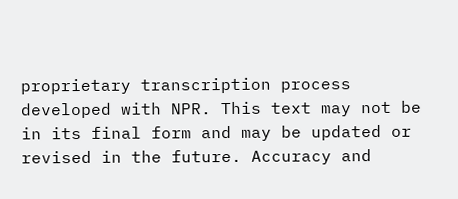proprietary transcription process developed with NPR. This text may not be in its final form and may be updated or revised in the future. Accuracy and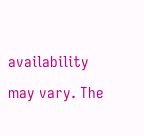availability may vary. The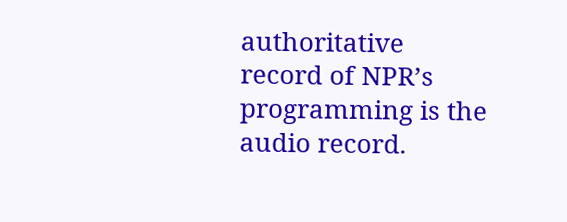authoritative record of NPR’s programming is the audio record.